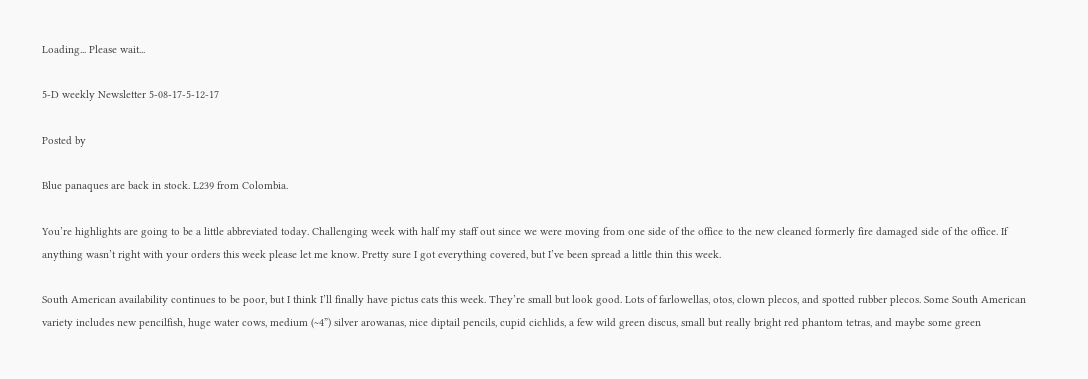Loading... Please wait...

5-D weekly Newsletter 5-08-17-5-12-17

Posted by

Blue panaques are back in stock. L239 from Colombia.

You’re highlights are going to be a little abbreviated today. Challenging week with half my staff out since we were moving from one side of the office to the new cleaned formerly fire damaged side of the office. If anything wasn’t right with your orders this week please let me know. Pretty sure I got everything covered, but I’ve been spread a little thin this week.

South American availability continues to be poor, but I think I’ll finally have pictus cats this week. They’re small but look good. Lots of farlowellas, otos, clown plecos, and spotted rubber plecos. Some South American variety includes new pencilfish, huge water cows, medium (~4”) silver arowanas, nice diptail pencils, cupid cichlids, a few wild green discus, small but really bright red phantom tetras, and maybe some green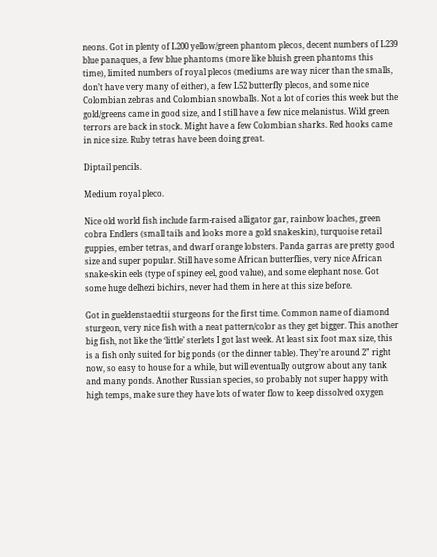neons. Got in plenty of L200 yellow/green phantom plecos, decent numbers of L239 blue panaques, a few blue phantoms (more like bluish green phantoms this time), limited numbers of royal plecos (mediums are way nicer than the smalls, don’t have very many of either), a few L52 butterfly plecos, and some nice Colombian zebras and Colombian snowballs. Not a lot of cories this week but the gold/greens came in good size, and I still have a few nice melanistus. Wild green terrors are back in stock. Might have a few Colombian sharks. Red hooks came in nice size. Ruby tetras have been doing great.

Diptail pencils.

Medium royal pleco.

Nice old world fish include farm-raised alligator gar, rainbow loaches, green cobra Endlers (small tails and looks more a gold snakeskin), turquoise retail guppies, ember tetras, and dwarf orange lobsters. Panda garras are pretty good size and super popular. Still have some African butterflies, very nice African snake-skin eels (type of spiney eel, good value), and some elephant nose. Got some huge delhezi bichirs, never had them in here at this size before.

Got in gueldenstaedtii sturgeons for the first time. Common name of diamond sturgeon, very nice fish with a neat pattern/color as they get bigger. This another big fish, not like the ‘little’ sterlets I got last week. At least six foot max size, this is a fish only suited for big ponds (or the dinner table). They’re around 2” right now, so easy to house for a while, but will eventually outgrow about any tank and many ponds. Another Russian species, so probably not super happy with high temps, make sure they have lots of water flow to keep dissolved oxygen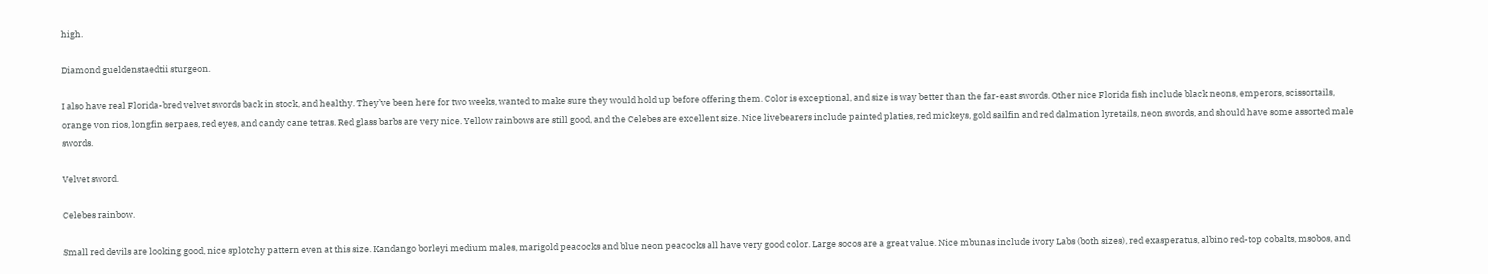high.

Diamond gueldenstaedtii sturgeon.

I also have real Florida-bred velvet swords back in stock, and healthy. They’ve been here for two weeks, wanted to make sure they would hold up before offering them. Color is exceptional, and size is way better than the far-east swords. Other nice Florida fish include black neons, emperors, scissortails, orange von rios, longfin serpaes, red eyes, and candy cane tetras. Red glass barbs are very nice. Yellow rainbows are still good, and the Celebes are excellent size. Nice livebearers include painted platies, red mickeys, gold sailfin and red dalmation lyretails, neon swords, and should have some assorted male swords.

Velvet sword.

Celebes rainbow.

Small red devils are looking good, nice splotchy pattern even at this size. Kandango borleyi medium males, marigold peacocks and blue neon peacocks all have very good color. Large socos are a great value. Nice mbunas include ivory Labs (both sizes), red exasperatus, albino red-top cobalts, msobos, and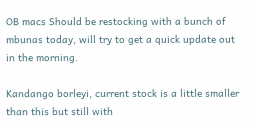OB macs Should be restocking with a bunch of mbunas today, will try to get a quick update out in the morning.

Kandango borleyi, current stock is a little smaller than this but still with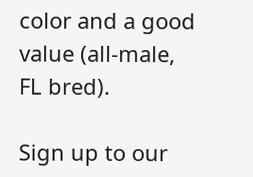color and a good value (all-male, FL bred).

Sign up to our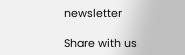newsletter

Share with us